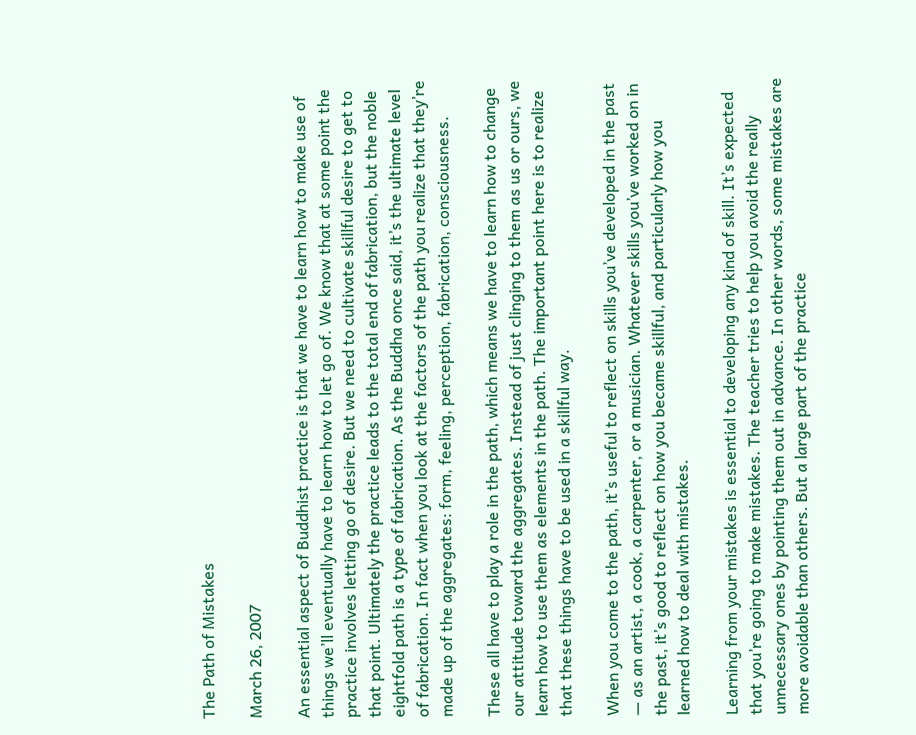The Path of Mistakes

March 26, 2007

An essential aspect of Buddhist practice is that we have to learn how to make use of things we’ll eventually have to learn how to let go of. We know that at some point the practice involves letting go of desire. But we need to cultivate skillful desire to get to that point. Ultimately the practice leads to the total end of fabrication, but the noble eightfold path is a type of fabrication. As the Buddha once said, it’s the ultimate level of fabrication. In fact when you look at the factors of the path you realize that they’re made up of the aggregates: form, feeling, perception, fabrication, consciousness.

These all have to play a role in the path, which means we have to learn how to change our attitude toward the aggregates. Instead of just clinging to them as us or ours, we learn how to use them as elements in the path. The important point here is to realize that these things have to be used in a skillful way.

When you come to the path, it’s useful to reflect on skills you’ve developed in the past — as an artist, a cook, a carpenter, or a musician. Whatever skills you’ve worked on in the past, it’s good to reflect on how you became skillful, and particularly how you learned how to deal with mistakes.

Learning from your mistakes is essential to developing any kind of skill. It’s expected that you’re going to make mistakes. The teacher tries to help you avoid the really unnecessary ones by pointing them out in advance. In other words, some mistakes are more avoidable than others. But a large part of the practice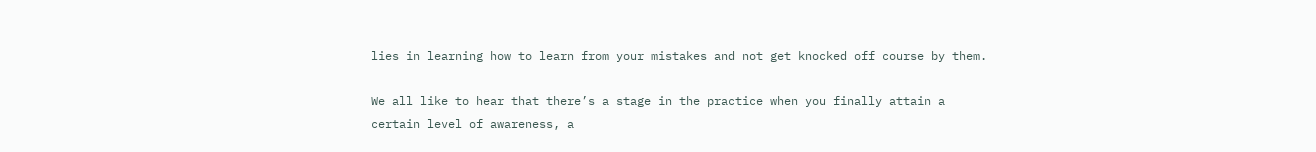lies in learning how to learn from your mistakes and not get knocked off course by them.

We all like to hear that there’s a stage in the practice when you finally attain a certain level of awareness, a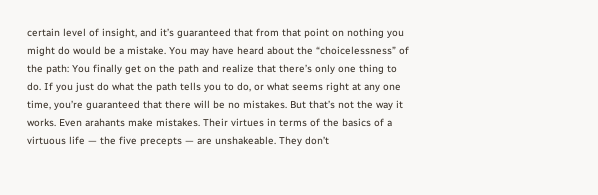certain level of insight, and it’s guaranteed that from that point on nothing you might do would be a mistake. You may have heard about the “choicelessness” of the path: You finally get on the path and realize that there’s only one thing to do. If you just do what the path tells you to do, or what seems right at any one time, you’re guaranteed that there will be no mistakes. But that’s not the way it works. Even arahants make mistakes. Their virtues in terms of the basics of a virtuous life — the five precepts — are unshakeable. They don’t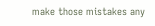make those mistakes any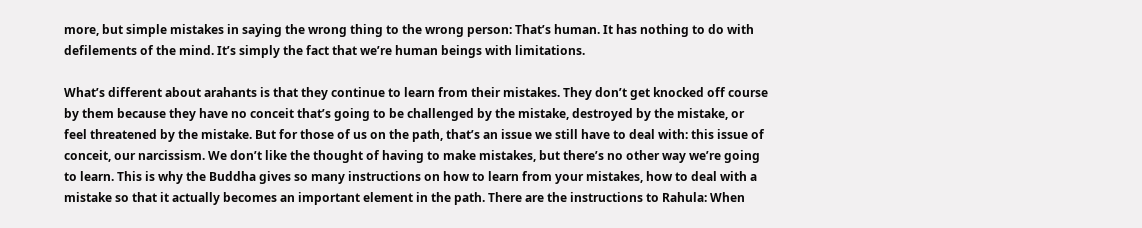more, but simple mistakes in saying the wrong thing to the wrong person: That’s human. It has nothing to do with defilements of the mind. It’s simply the fact that we’re human beings with limitations.

What’s different about arahants is that they continue to learn from their mistakes. They don’t get knocked off course by them because they have no conceit that’s going to be challenged by the mistake, destroyed by the mistake, or feel threatened by the mistake. But for those of us on the path, that’s an issue we still have to deal with: this issue of conceit, our narcissism. We don’t like the thought of having to make mistakes, but there’s no other way we’re going to learn. This is why the Buddha gives so many instructions on how to learn from your mistakes, how to deal with a mistake so that it actually becomes an important element in the path. There are the instructions to Rahula: When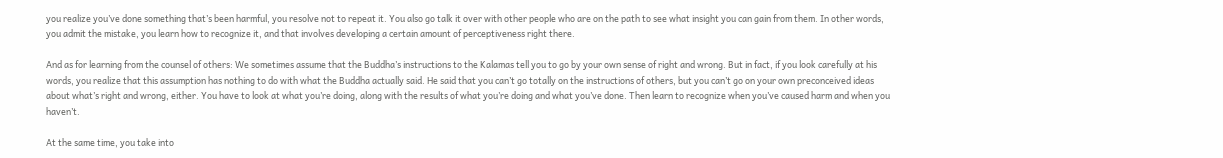you realize you’ve done something that’s been harmful, you resolve not to repeat it. You also go talk it over with other people who are on the path to see what insight you can gain from them. In other words, you admit the mistake, you learn how to recognize it, and that involves developing a certain amount of perceptiveness right there.

And as for learning from the counsel of others: We sometimes assume that the Buddha’s instructions to the Kalamas tell you to go by your own sense of right and wrong. But in fact, if you look carefully at his words, you realize that this assumption has nothing to do with what the Buddha actually said. He said that you can’t go totally on the instructions of others, but you can’t go on your own preconceived ideas about what’s right and wrong, either. You have to look at what you’re doing, along with the results of what you’re doing and what you’ve done. Then learn to recognize when you’ve caused harm and when you haven’t.

At the same time, you take into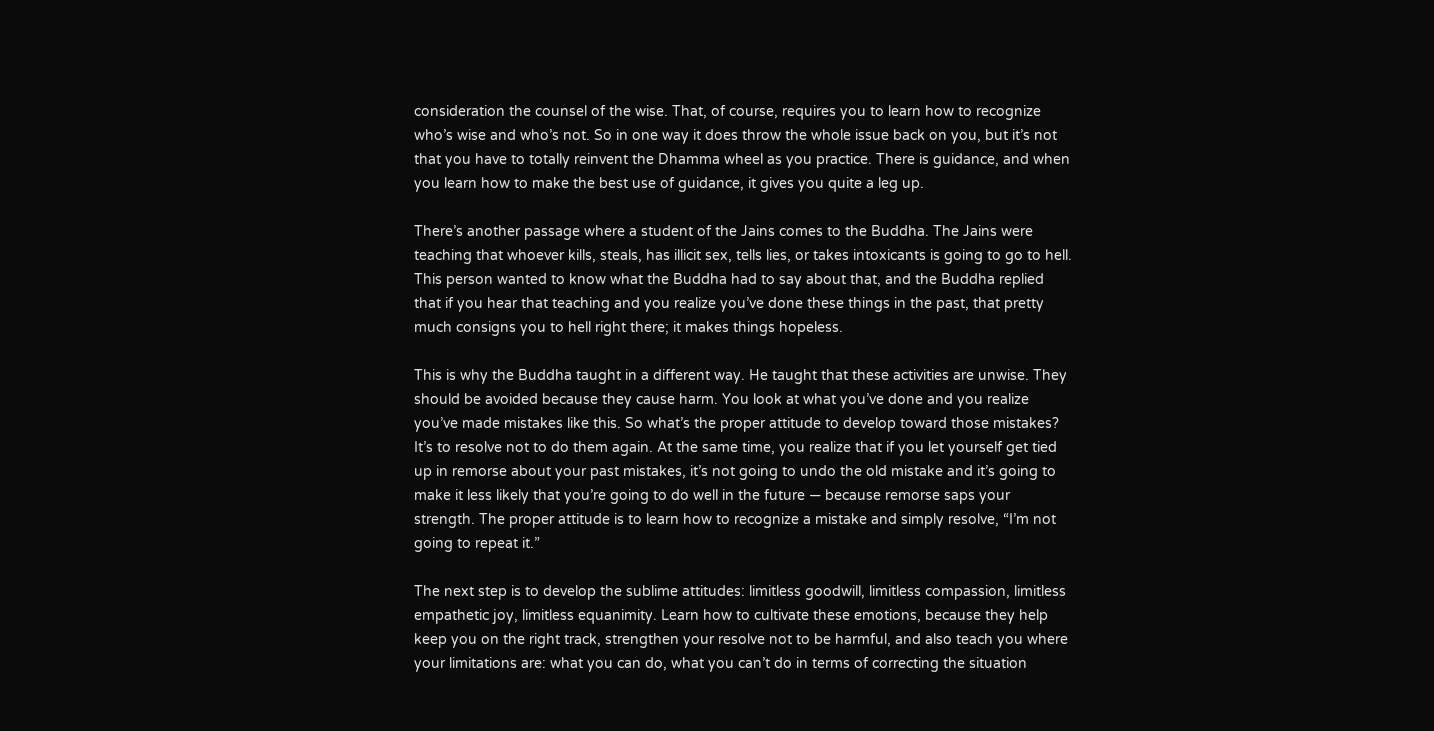consideration the counsel of the wise. That, of course, requires you to learn how to recognize who’s wise and who’s not. So in one way it does throw the whole issue back on you, but it’s not that you have to totally reinvent the Dhamma wheel as you practice. There is guidance, and when you learn how to make the best use of guidance, it gives you quite a leg up.

There’s another passage where a student of the Jains comes to the Buddha. The Jains were teaching that whoever kills, steals, has illicit sex, tells lies, or takes intoxicants is going to go to hell. This person wanted to know what the Buddha had to say about that, and the Buddha replied that if you hear that teaching and you realize you’ve done these things in the past, that pretty much consigns you to hell right there; it makes things hopeless.

This is why the Buddha taught in a different way. He taught that these activities are unwise. They should be avoided because they cause harm. You look at what you’ve done and you realize you’ve made mistakes like this. So what’s the proper attitude to develop toward those mistakes? It’s to resolve not to do them again. At the same time, you realize that if you let yourself get tied up in remorse about your past mistakes, it’s not going to undo the old mistake and it’s going to make it less likely that you’re going to do well in the future — because remorse saps your strength. The proper attitude is to learn how to recognize a mistake and simply resolve, “I’m not going to repeat it.”

The next step is to develop the sublime attitudes: limitless goodwill, limitless compassion, limitless empathetic joy, limitless equanimity. Learn how to cultivate these emotions, because they help keep you on the right track, strengthen your resolve not to be harmful, and also teach you where your limitations are: what you can do, what you can’t do in terms of correcting the situation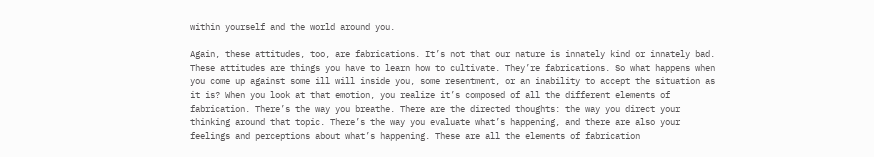within yourself and the world around you.

Again, these attitudes, too, are fabrications. It’s not that our nature is innately kind or innately bad. These attitudes are things you have to learn how to cultivate. They’re fabrications. So what happens when you come up against some ill will inside you, some resentment, or an inability to accept the situation as it is? When you look at that emotion, you realize it’s composed of all the different elements of fabrication. There’s the way you breathe. There are the directed thoughts: the way you direct your thinking around that topic. There’s the way you evaluate what’s happening, and there are also your feelings and perceptions about what’s happening. These are all the elements of fabrication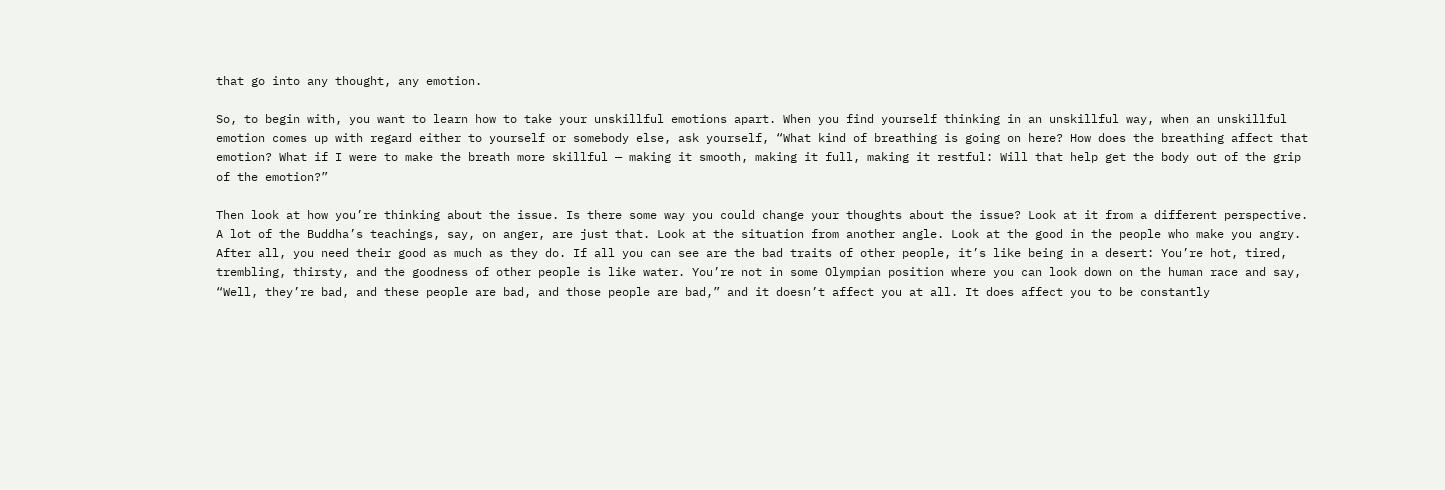that go into any thought, any emotion.

So, to begin with, you want to learn how to take your unskillful emotions apart. When you find yourself thinking in an unskillful way, when an unskillful emotion comes up with regard either to yourself or somebody else, ask yourself, “What kind of breathing is going on here? How does the breathing affect that emotion? What if I were to make the breath more skillful — making it smooth, making it full, making it restful: Will that help get the body out of the grip of the emotion?”

Then look at how you’re thinking about the issue. Is there some way you could change your thoughts about the issue? Look at it from a different perspective. A lot of the Buddha’s teachings, say, on anger, are just that. Look at the situation from another angle. Look at the good in the people who make you angry. After all, you need their good as much as they do. If all you can see are the bad traits of other people, it’s like being in a desert: You’re hot, tired, trembling, thirsty, and the goodness of other people is like water. You’re not in some Olympian position where you can look down on the human race and say, “Well, they’re bad, and these people are bad, and those people are bad,” and it doesn’t affect you at all. It does affect you to be constantly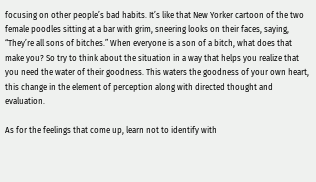focusing on other people’s bad habits. It’s like that New Yorker cartoon of the two female poodles sitting at a bar with grim, sneering looks on their faces, saying, “They’re all sons of bitches.” When everyone is a son of a bitch, what does that make you? So try to think about the situation in a way that helps you realize that you need the water of their goodness. This waters the goodness of your own heart, this change in the element of perception along with directed thought and evaluation.

As for the feelings that come up, learn not to identify with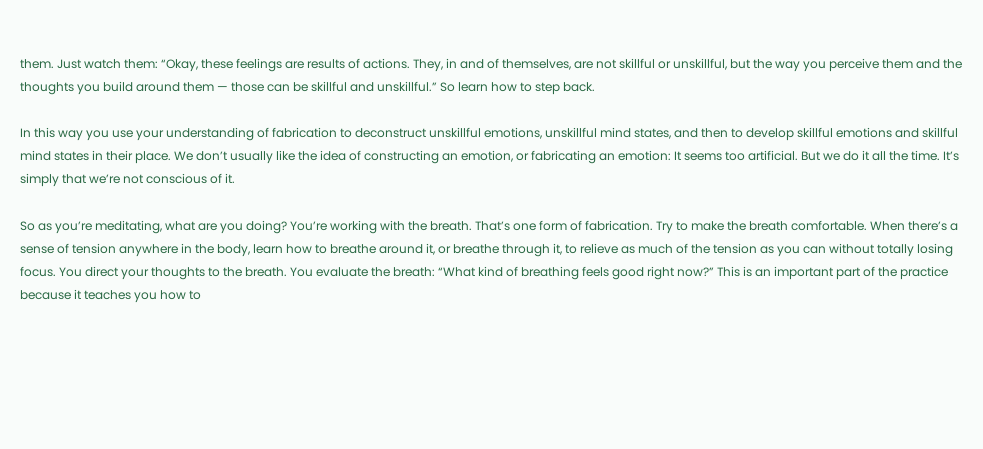them. Just watch them: “Okay, these feelings are results of actions. They, in and of themselves, are not skillful or unskillful, but the way you perceive them and the thoughts you build around them — those can be skillful and unskillful.” So learn how to step back.

In this way you use your understanding of fabrication to deconstruct unskillful emotions, unskillful mind states, and then to develop skillful emotions and skillful mind states in their place. We don’t usually like the idea of constructing an emotion, or fabricating an emotion: It seems too artificial. But we do it all the time. It’s simply that we’re not conscious of it.

So as you’re meditating, what are you doing? You’re working with the breath. That’s one form of fabrication. Try to make the breath comfortable. When there’s a sense of tension anywhere in the body, learn how to breathe around it, or breathe through it, to relieve as much of the tension as you can without totally losing focus. You direct your thoughts to the breath. You evaluate the breath: “What kind of breathing feels good right now?” This is an important part of the practice because it teaches you how to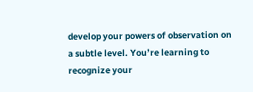develop your powers of observation on a subtle level. You’re learning to recognize your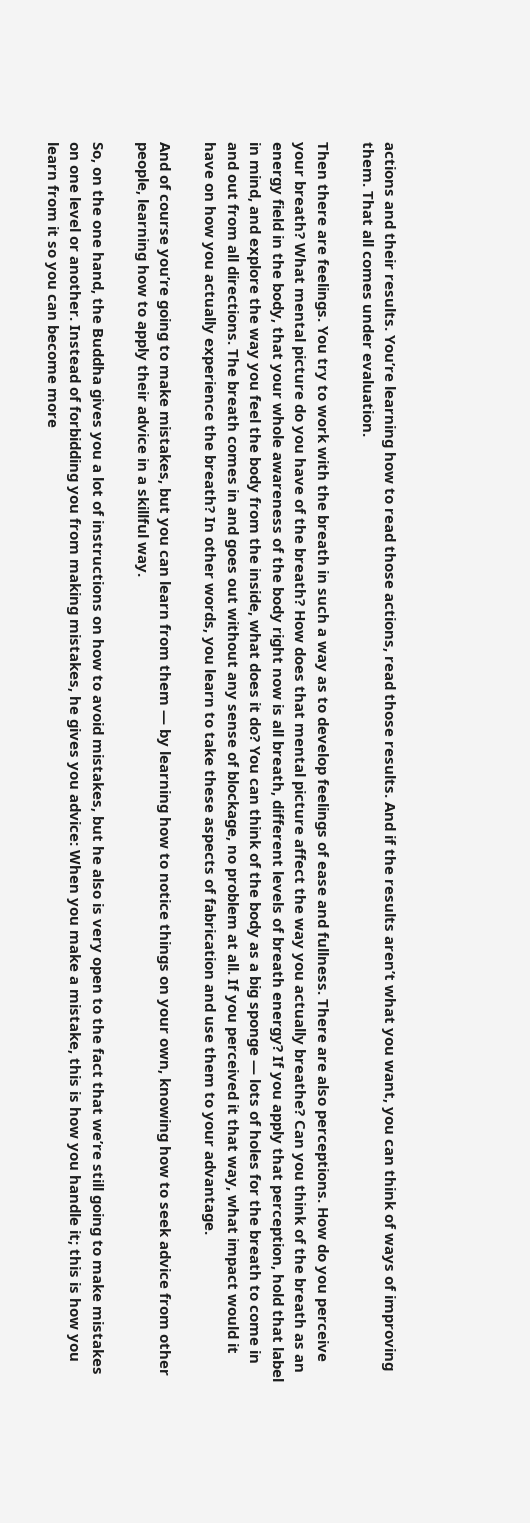actions and their results. You’re learning how to read those actions, read those results. And if the results aren’t what you want, you can think of ways of improving them. That all comes under evaluation.

Then there are feelings. You try to work with the breath in such a way as to develop feelings of ease and fullness. There are also perceptions. How do you perceive your breath? What mental picture do you have of the breath? How does that mental picture affect the way you actually breathe? Can you think of the breath as an energy field in the body, that your whole awareness of the body right now is all breath, different levels of breath energy? If you apply that perception, hold that label in mind, and explore the way you feel the body from the inside, what does it do? You can think of the body as a big sponge — lots of holes for the breath to come in and out from all directions. The breath comes in and goes out without any sense of blockage, no problem at all. If you perceived it that way, what impact would it have on how you actually experience the breath? In other words, you learn to take these aspects of fabrication and use them to your advantage.

And of course you’re going to make mistakes, but you can learn from them — by learning how to notice things on your own, knowing how to seek advice from other people, learning how to apply their advice in a skillful way.

So, on the one hand, the Buddha gives you a lot of instructions on how to avoid mistakes, but he also is very open to the fact that we’re still going to make mistakes on one level or another. Instead of forbidding you from making mistakes, he gives you advice: When you make a mistake, this is how you handle it; this is how you learn from it so you can become more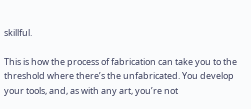skillful.

This is how the process of fabrication can take you to the threshold where there’s the unfabricated. You develop your tools, and, as with any art, you’re not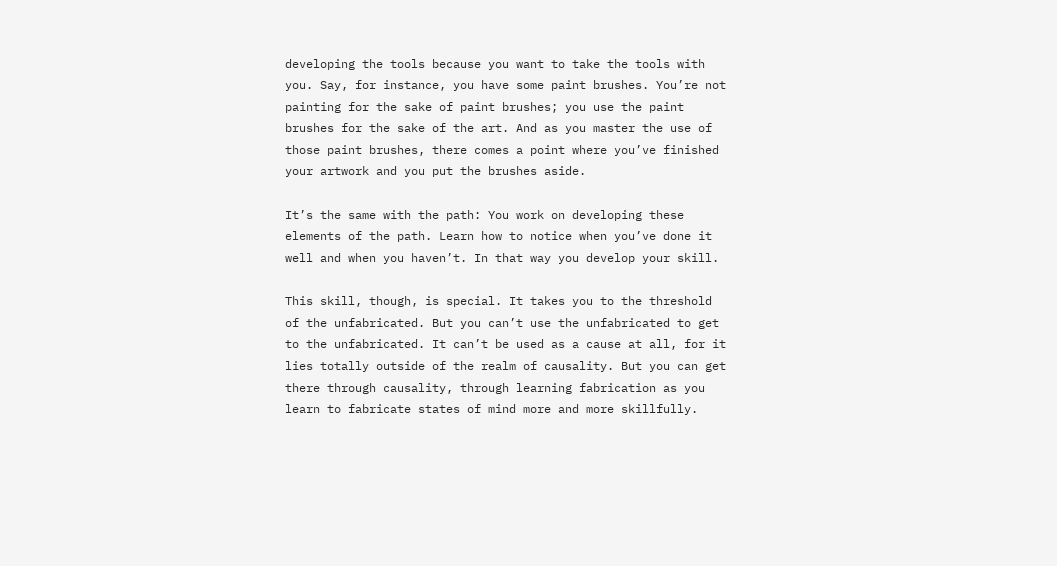developing the tools because you want to take the tools with you. Say, for instance, you have some paint brushes. You’re not painting for the sake of paint brushes; you use the paint brushes for the sake of the art. And as you master the use of those paint brushes, there comes a point where you’ve finished your artwork and you put the brushes aside.

It’s the same with the path: You work on developing these elements of the path. Learn how to notice when you’ve done it well and when you haven’t. In that way you develop your skill.

This skill, though, is special. It takes you to the threshold of the unfabricated. But you can’t use the unfabricated to get to the unfabricated. It can’t be used as a cause at all, for it lies totally outside of the realm of causality. But you can get there through causality, through learning fabrication as you learn to fabricate states of mind more and more skillfully.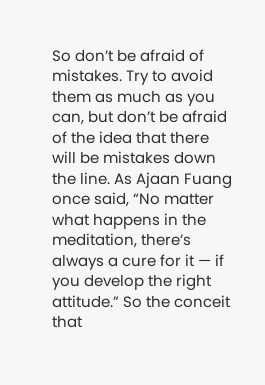So don’t be afraid of mistakes. Try to avoid them as much as you can, but don’t be afraid of the idea that there will be mistakes down the line. As Ajaan Fuang once said, “No matter what happens in the meditation, there’s always a cure for it — if you develop the right attitude.” So the conceit that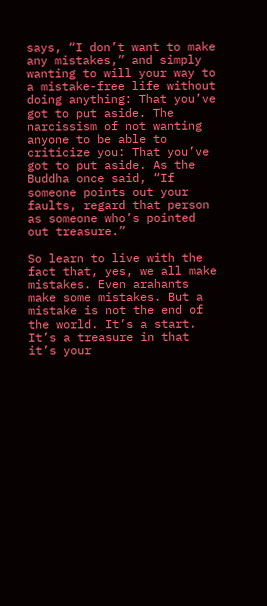says, “I don’t want to make any mistakes,” and simply wanting to will your way to a mistake-free life without doing anything: That you’ve got to put aside. The narcissism of not wanting anyone to be able to criticize you: That you’ve got to put aside. As the Buddha once said, “If someone points out your faults, regard that person as someone who’s pointed out treasure.”

So learn to live with the fact that, yes, we all make mistakes. Even arahants make some mistakes. But a mistake is not the end of the world. It’s a start. It’s a treasure in that it’s your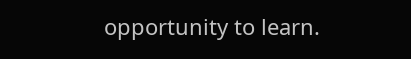opportunity to learn.